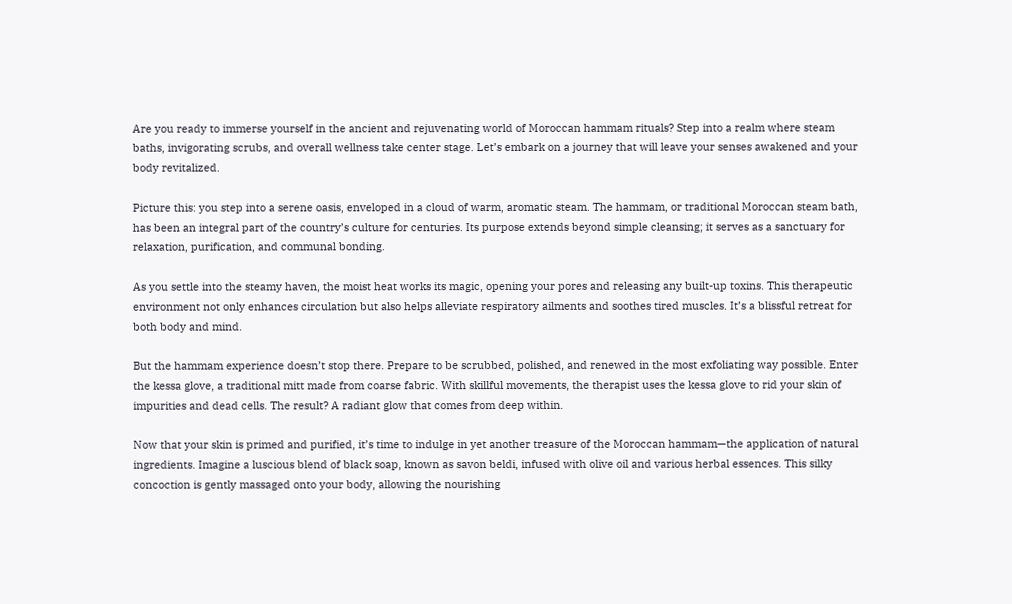Are you ready to immerse yourself in the ancient and rejuvenating world of Moroccan hammam rituals? Step into a realm where steam baths, invigorating scrubs, and overall wellness take center stage. Let’s embark on a journey that will leave your senses awakened and your body revitalized.

Picture this: you step into a serene oasis, enveloped in a cloud of warm, aromatic steam. The hammam, or traditional Moroccan steam bath, has been an integral part of the country’s culture for centuries. Its purpose extends beyond simple cleansing; it serves as a sanctuary for relaxation, purification, and communal bonding.

As you settle into the steamy haven, the moist heat works its magic, opening your pores and releasing any built-up toxins. This therapeutic environment not only enhances circulation but also helps alleviate respiratory ailments and soothes tired muscles. It’s a blissful retreat for both body and mind.

But the hammam experience doesn’t stop there. Prepare to be scrubbed, polished, and renewed in the most exfoliating way possible. Enter the kessa glove, a traditional mitt made from coarse fabric. With skillful movements, the therapist uses the kessa glove to rid your skin of impurities and dead cells. The result? A radiant glow that comes from deep within.

Now that your skin is primed and purified, it’s time to indulge in yet another treasure of the Moroccan hammam—the application of natural ingredients. Imagine a luscious blend of black soap, known as savon beldi, infused with olive oil and various herbal essences. This silky concoction is gently massaged onto your body, allowing the nourishing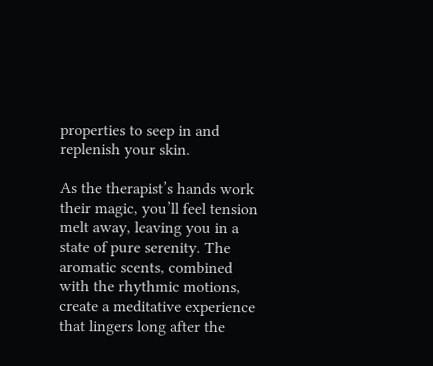properties to seep in and replenish your skin.

As the therapist’s hands work their magic, you’ll feel tension melt away, leaving you in a state of pure serenity. The aromatic scents, combined with the rhythmic motions, create a meditative experience that lingers long after the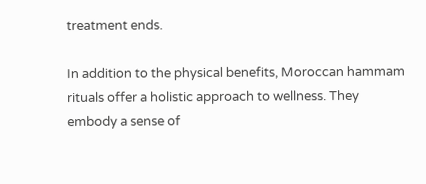treatment ends.

In addition to the physical benefits, Moroccan hammam rituals offer a holistic approach to wellness. They embody a sense of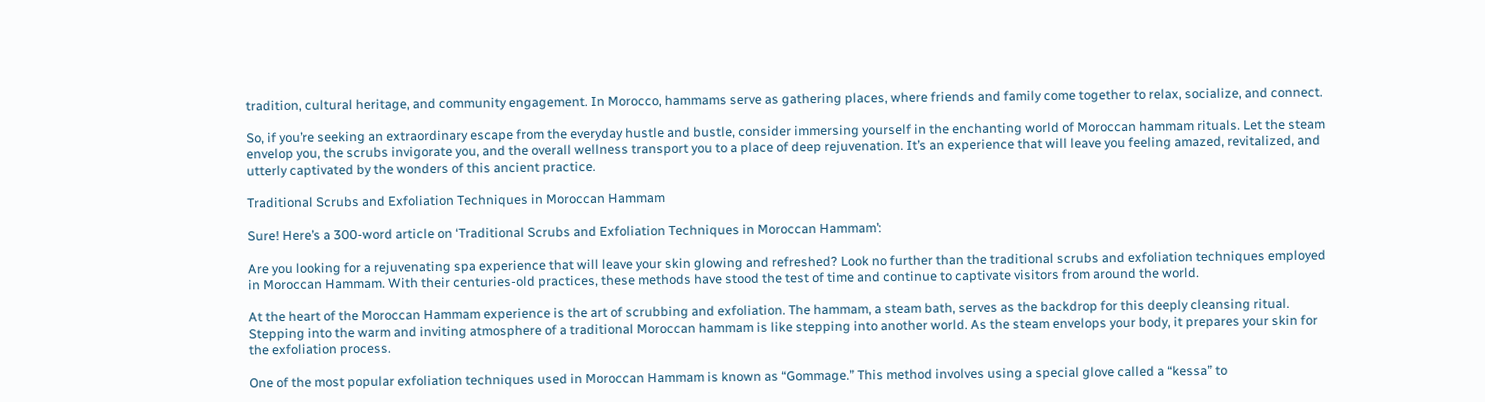tradition, cultural heritage, and community engagement. In Morocco, hammams serve as gathering places, where friends and family come together to relax, socialize, and connect.

So, if you’re seeking an extraordinary escape from the everyday hustle and bustle, consider immersing yourself in the enchanting world of Moroccan hammam rituals. Let the steam envelop you, the scrubs invigorate you, and the overall wellness transport you to a place of deep rejuvenation. It’s an experience that will leave you feeling amazed, revitalized, and utterly captivated by the wonders of this ancient practice.

Traditional Scrubs and Exfoliation Techniques in Moroccan Hammam

Sure! Here’s a 300-word article on ‘Traditional Scrubs and Exfoliation Techniques in Moroccan Hammam’:

Are you looking for a rejuvenating spa experience that will leave your skin glowing and refreshed? Look no further than the traditional scrubs and exfoliation techniques employed in Moroccan Hammam. With their centuries-old practices, these methods have stood the test of time and continue to captivate visitors from around the world.

At the heart of the Moroccan Hammam experience is the art of scrubbing and exfoliation. The hammam, a steam bath, serves as the backdrop for this deeply cleansing ritual. Stepping into the warm and inviting atmosphere of a traditional Moroccan hammam is like stepping into another world. As the steam envelops your body, it prepares your skin for the exfoliation process.

One of the most popular exfoliation techniques used in Moroccan Hammam is known as “Gommage.” This method involves using a special glove called a “kessa” to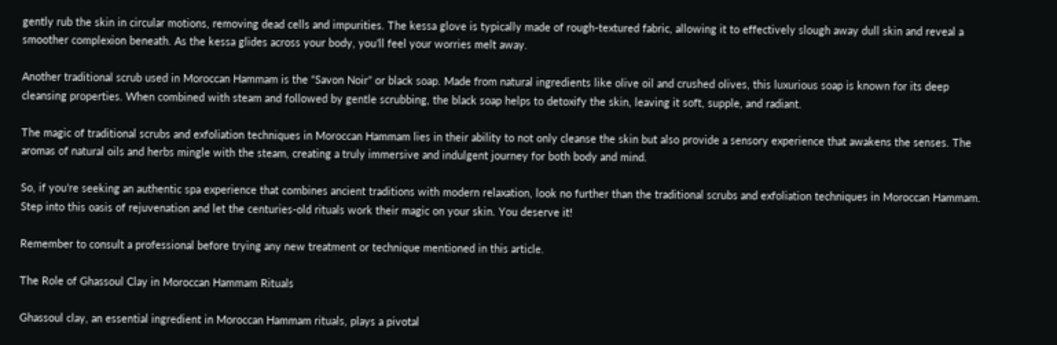gently rub the skin in circular motions, removing dead cells and impurities. The kessa glove is typically made of rough-textured fabric, allowing it to effectively slough away dull skin and reveal a smoother complexion beneath. As the kessa glides across your body, you’ll feel your worries melt away.

Another traditional scrub used in Moroccan Hammam is the “Savon Noir” or black soap. Made from natural ingredients like olive oil and crushed olives, this luxurious soap is known for its deep cleansing properties. When combined with steam and followed by gentle scrubbing, the black soap helps to detoxify the skin, leaving it soft, supple, and radiant.

The magic of traditional scrubs and exfoliation techniques in Moroccan Hammam lies in their ability to not only cleanse the skin but also provide a sensory experience that awakens the senses. The aromas of natural oils and herbs mingle with the steam, creating a truly immersive and indulgent journey for both body and mind.

So, if you’re seeking an authentic spa experience that combines ancient traditions with modern relaxation, look no further than the traditional scrubs and exfoliation techniques in Moroccan Hammam. Step into this oasis of rejuvenation and let the centuries-old rituals work their magic on your skin. You deserve it!

Remember to consult a professional before trying any new treatment or technique mentioned in this article.

The Role of Ghassoul Clay in Moroccan Hammam Rituals

Ghassoul clay, an essential ingredient in Moroccan Hammam rituals, plays a pivotal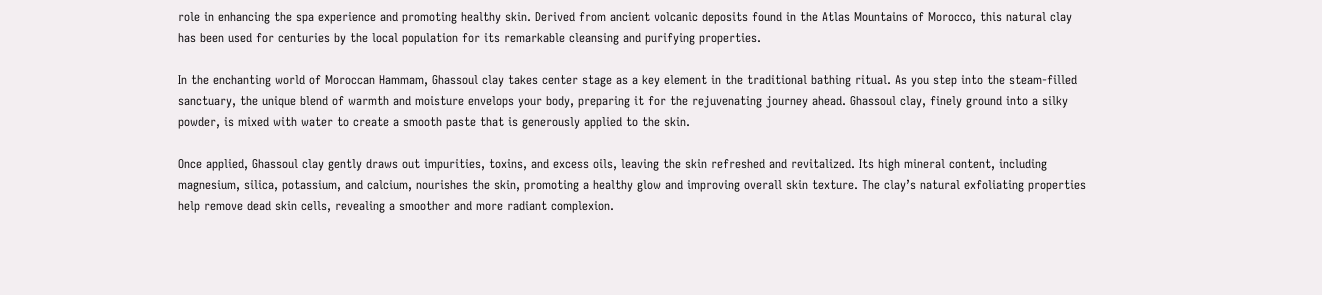role in enhancing the spa experience and promoting healthy skin. Derived from ancient volcanic deposits found in the Atlas Mountains of Morocco, this natural clay has been used for centuries by the local population for its remarkable cleansing and purifying properties.

In the enchanting world of Moroccan Hammam, Ghassoul clay takes center stage as a key element in the traditional bathing ritual. As you step into the steam-filled sanctuary, the unique blend of warmth and moisture envelops your body, preparing it for the rejuvenating journey ahead. Ghassoul clay, finely ground into a silky powder, is mixed with water to create a smooth paste that is generously applied to the skin.

Once applied, Ghassoul clay gently draws out impurities, toxins, and excess oils, leaving the skin refreshed and revitalized. Its high mineral content, including magnesium, silica, potassium, and calcium, nourishes the skin, promoting a healthy glow and improving overall skin texture. The clay’s natural exfoliating properties help remove dead skin cells, revealing a smoother and more radiant complexion.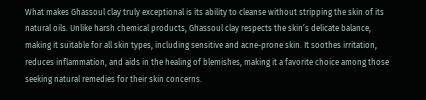What makes Ghassoul clay truly exceptional is its ability to cleanse without stripping the skin of its natural oils. Unlike harsh chemical products, Ghassoul clay respects the skin’s delicate balance, making it suitable for all skin types, including sensitive and acne-prone skin. It soothes irritation, reduces inflammation, and aids in the healing of blemishes, making it a favorite choice among those seeking natural remedies for their skin concerns.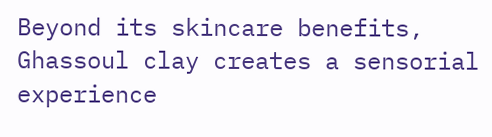Beyond its skincare benefits, Ghassoul clay creates a sensorial experience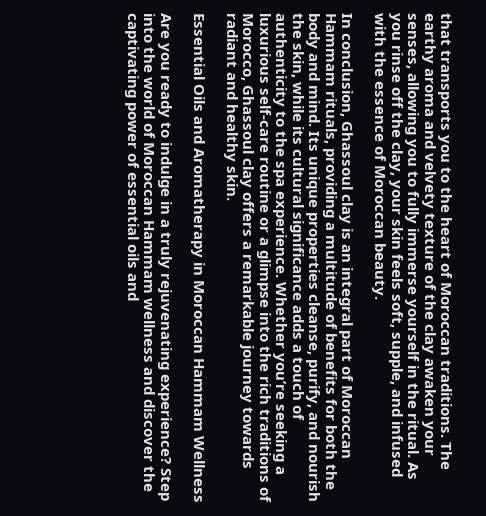that transports you to the heart of Moroccan traditions. The earthy aroma and velvety texture of the clay awaken your senses, allowing you to fully immerse yourself in the ritual. As you rinse off the clay, your skin feels soft, supple, and infused with the essence of Moroccan beauty.

In conclusion, Ghassoul clay is an integral part of Moroccan Hammam rituals, providing a multitude of benefits for both the body and mind. Its unique properties cleanse, purify, and nourish the skin, while its cultural significance adds a touch of authenticity to the spa experience. Whether you’re seeking a luxurious self-care routine or a glimpse into the rich traditions of Morocco, Ghassoul clay offers a remarkable journey towards radiant and healthy skin.

Essential Oils and Aromatherapy in Moroccan Hammam Wellness

Are you ready to indulge in a truly rejuvenating experience? Step into the world of Moroccan Hammam wellness and discover the captivating power of essential oils and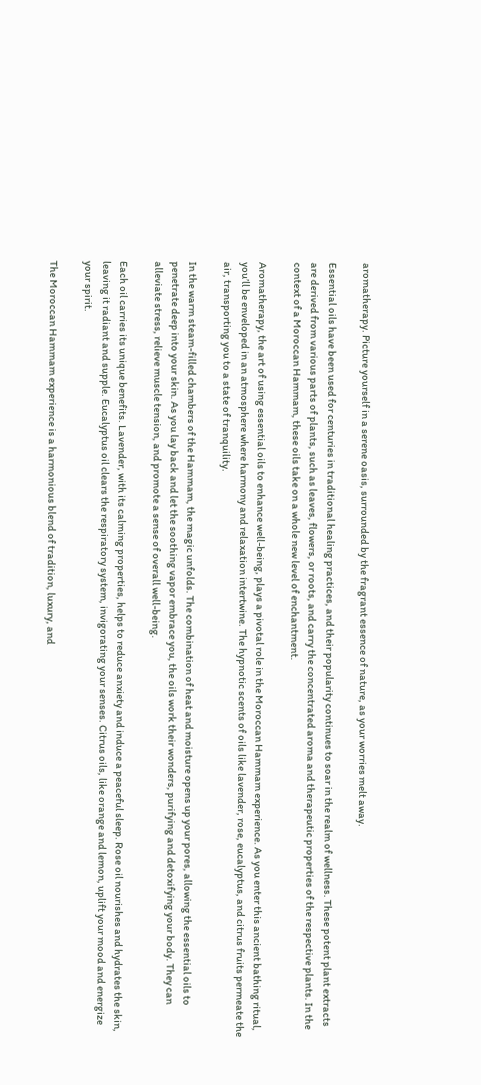aromatherapy. Picture yourself in a serene oasis, surrounded by the fragrant essence of nature, as your worries melt away.

Essential oils have been used for centuries in traditional healing practices, and their popularity continues to soar in the realm of wellness. These potent plant extracts are derived from various parts of plants, such as leaves, flowers, or roots, and carry the concentrated aroma and therapeutic properties of the respective plants. In the context of a Moroccan Hammam, these oils take on a whole new level of enchantment.

Aromatherapy, the art of using essential oils to enhance well-being, plays a pivotal role in the Moroccan Hammam experience. As you enter this ancient bathing ritual, you’ll be enveloped in an atmosphere where harmony and relaxation intertwine. The hypnotic scents of oils like lavender, rose, eucalyptus, and citrus fruits permeate the air, transporting you to a state of tranquility.

In the warm steam-filled chambers of the Hammam, the magic unfolds. The combination of heat and moisture opens up your pores, allowing the essential oils to penetrate deep into your skin. As you lay back and let the soothing vapor embrace you, the oils work their wonders, purifying and detoxifying your body. They can alleviate stress, relieve muscle tension, and promote a sense of overall well-being.

Each oil carries its unique benefits. Lavender, with its calming properties, helps to reduce anxiety and induce a peaceful sleep. Rose oil nourishes and hydrates the skin, leaving it radiant and supple. Eucalyptus oil clears the respiratory system, invigorating your senses. Citrus oils, like orange and lemon, uplift your mood and energize your spirit.

The Moroccan Hammam experience is a harmonious blend of tradition, luxury, and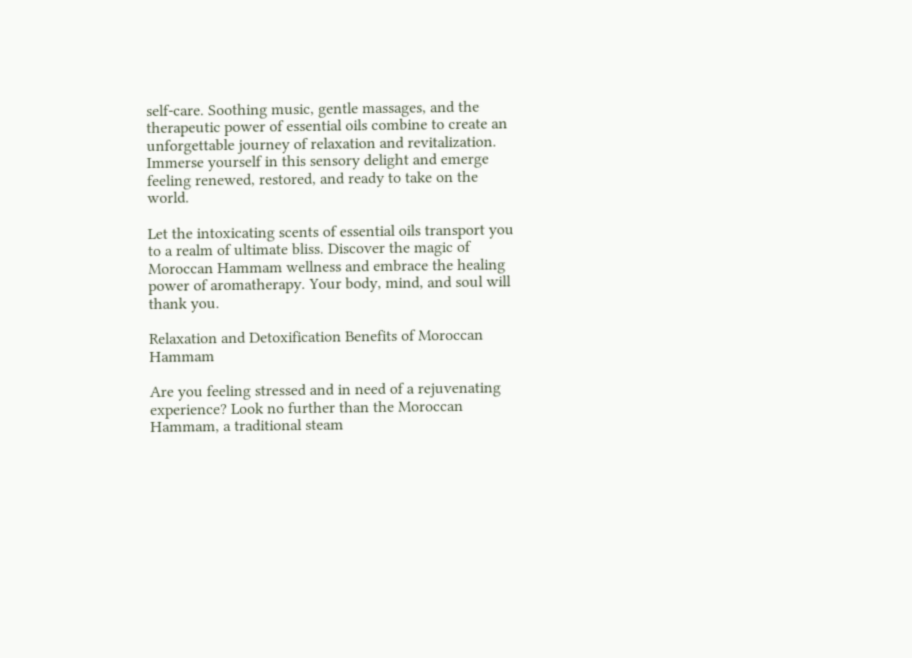self-care. Soothing music, gentle massages, and the therapeutic power of essential oils combine to create an unforgettable journey of relaxation and revitalization. Immerse yourself in this sensory delight and emerge feeling renewed, restored, and ready to take on the world.

Let the intoxicating scents of essential oils transport you to a realm of ultimate bliss. Discover the magic of Moroccan Hammam wellness and embrace the healing power of aromatherapy. Your body, mind, and soul will thank you.

Relaxation and Detoxification Benefits of Moroccan Hammam

Are you feeling stressed and in need of a rejuvenating experience? Look no further than the Moroccan Hammam, a traditional steam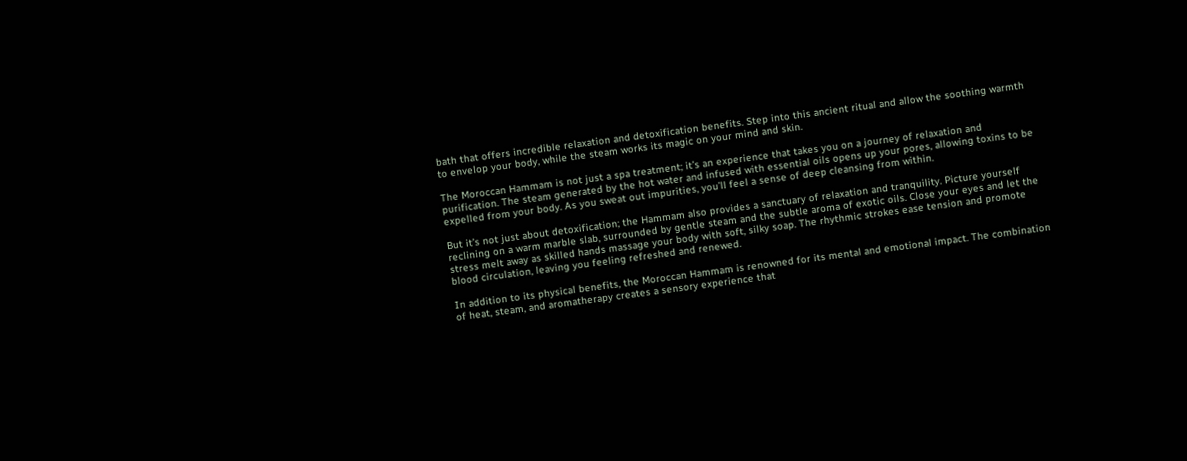bath that offers incredible relaxation and detoxification benefits. Step into this ancient ritual and allow the soothing warmth to envelop your body, while the steam works its magic on your mind and skin.

The Moroccan Hammam is not just a spa treatment; it’s an experience that takes you on a journey of relaxation and purification. The steam generated by the hot water and infused with essential oils opens up your pores, allowing toxins to be expelled from your body. As you sweat out impurities, you’ll feel a sense of deep cleansing from within.

But it’s not just about detoxification; the Hammam also provides a sanctuary of relaxation and tranquility. Picture yourself reclining on a warm marble slab, surrounded by gentle steam and the subtle aroma of exotic oils. Close your eyes and let the stress melt away as skilled hands massage your body with soft, silky soap. The rhythmic strokes ease tension and promote blood circulation, leaving you feeling refreshed and renewed.

In addition to its physical benefits, the Moroccan Hammam is renowned for its mental and emotional impact. The combination of heat, steam, and aromatherapy creates a sensory experience that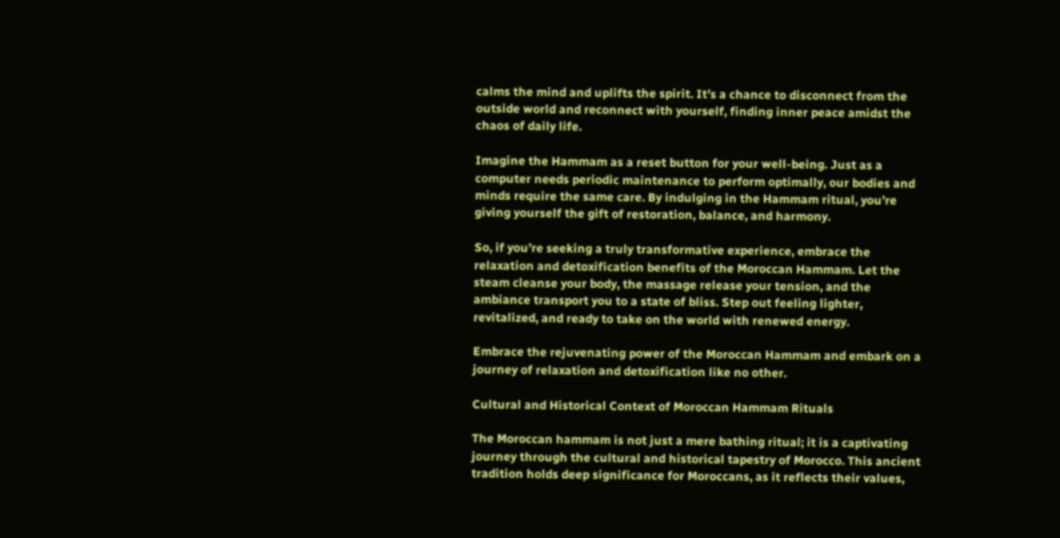calms the mind and uplifts the spirit. It’s a chance to disconnect from the outside world and reconnect with yourself, finding inner peace amidst the chaos of daily life.

Imagine the Hammam as a reset button for your well-being. Just as a computer needs periodic maintenance to perform optimally, our bodies and minds require the same care. By indulging in the Hammam ritual, you’re giving yourself the gift of restoration, balance, and harmony.

So, if you’re seeking a truly transformative experience, embrace the relaxation and detoxification benefits of the Moroccan Hammam. Let the steam cleanse your body, the massage release your tension, and the ambiance transport you to a state of bliss. Step out feeling lighter, revitalized, and ready to take on the world with renewed energy.

Embrace the rejuvenating power of the Moroccan Hammam and embark on a journey of relaxation and detoxification like no other.

Cultural and Historical Context of Moroccan Hammam Rituals

The Moroccan hammam is not just a mere bathing ritual; it is a captivating journey through the cultural and historical tapestry of Morocco. This ancient tradition holds deep significance for Moroccans, as it reflects their values,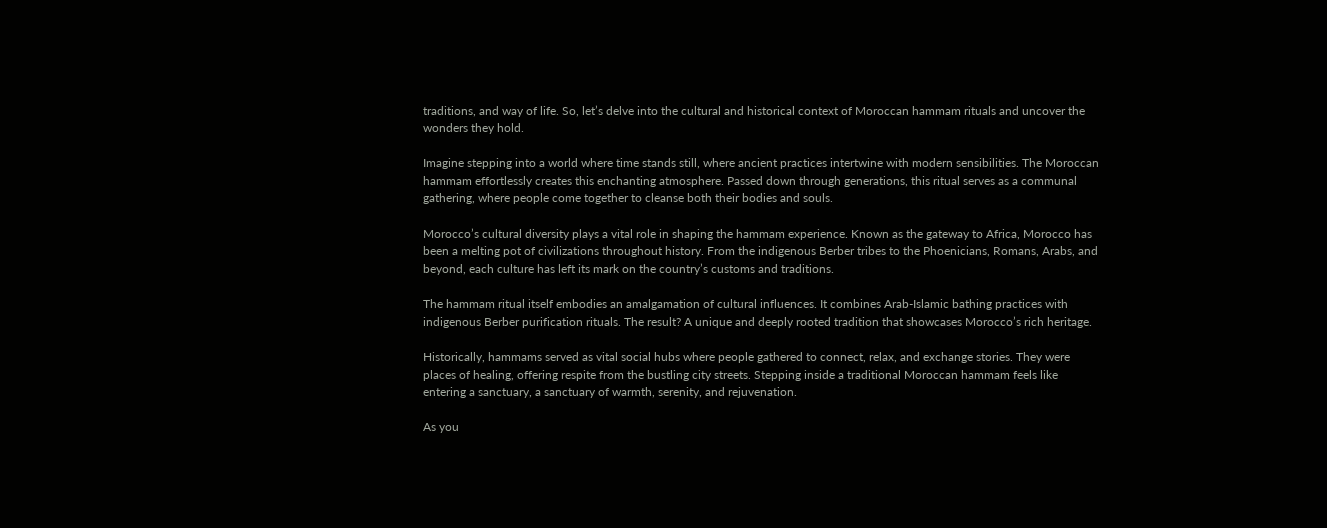traditions, and way of life. So, let’s delve into the cultural and historical context of Moroccan hammam rituals and uncover the wonders they hold.

Imagine stepping into a world where time stands still, where ancient practices intertwine with modern sensibilities. The Moroccan hammam effortlessly creates this enchanting atmosphere. Passed down through generations, this ritual serves as a communal gathering, where people come together to cleanse both their bodies and souls.

Morocco’s cultural diversity plays a vital role in shaping the hammam experience. Known as the gateway to Africa, Morocco has been a melting pot of civilizations throughout history. From the indigenous Berber tribes to the Phoenicians, Romans, Arabs, and beyond, each culture has left its mark on the country’s customs and traditions.

The hammam ritual itself embodies an amalgamation of cultural influences. It combines Arab-Islamic bathing practices with indigenous Berber purification rituals. The result? A unique and deeply rooted tradition that showcases Morocco’s rich heritage.

Historically, hammams served as vital social hubs where people gathered to connect, relax, and exchange stories. They were places of healing, offering respite from the bustling city streets. Stepping inside a traditional Moroccan hammam feels like entering a sanctuary, a sanctuary of warmth, serenity, and rejuvenation.

As you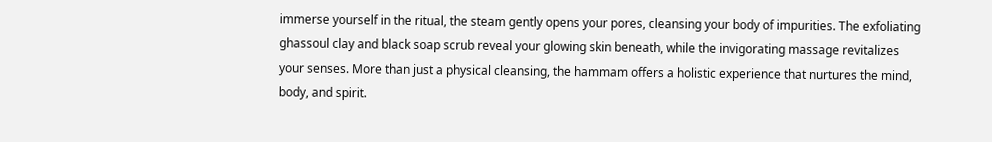immerse yourself in the ritual, the steam gently opens your pores, cleansing your body of impurities. The exfoliating ghassoul clay and black soap scrub reveal your glowing skin beneath, while the invigorating massage revitalizes your senses. More than just a physical cleansing, the hammam offers a holistic experience that nurtures the mind, body, and spirit.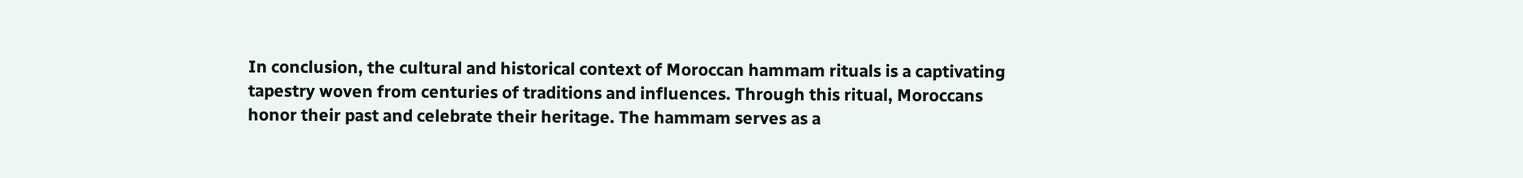In conclusion, the cultural and historical context of Moroccan hammam rituals is a captivating tapestry woven from centuries of traditions and influences. Through this ritual, Moroccans honor their past and celebrate their heritage. The hammam serves as a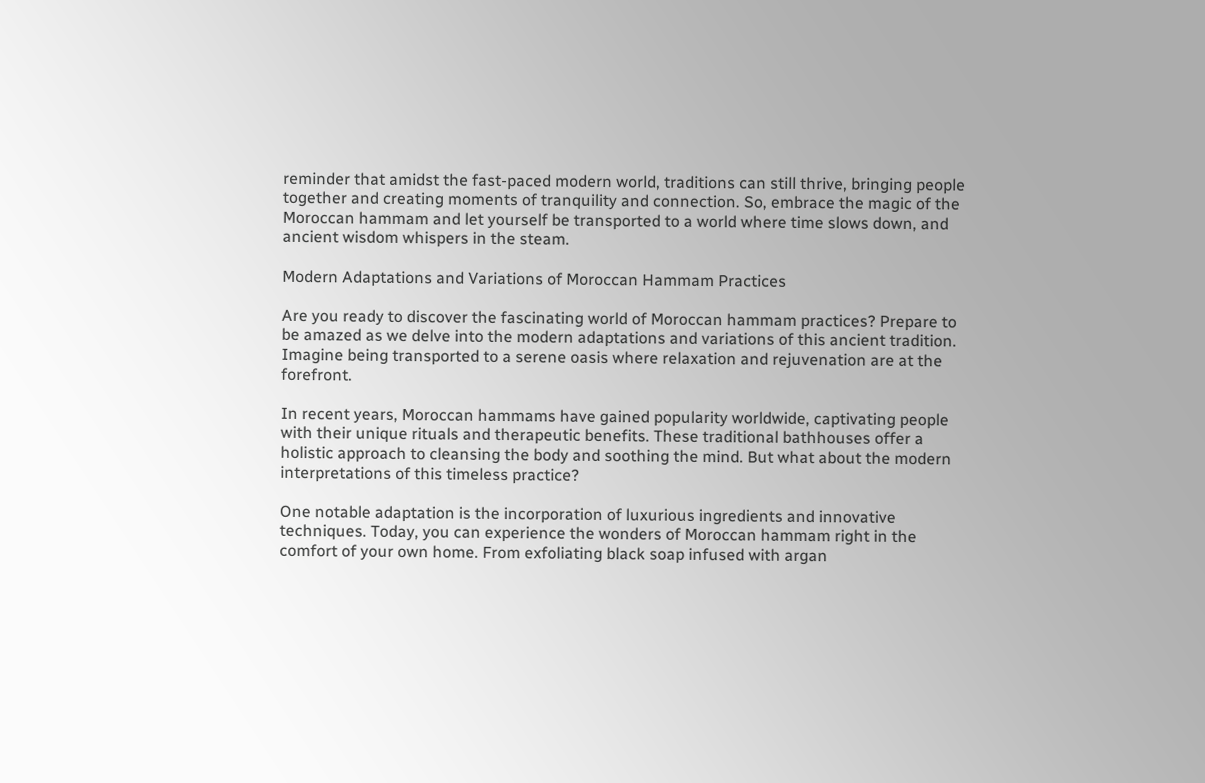reminder that amidst the fast-paced modern world, traditions can still thrive, bringing people together and creating moments of tranquility and connection. So, embrace the magic of the Moroccan hammam and let yourself be transported to a world where time slows down, and ancient wisdom whispers in the steam.

Modern Adaptations and Variations of Moroccan Hammam Practices

Are you ready to discover the fascinating world of Moroccan hammam practices? Prepare to be amazed as we delve into the modern adaptations and variations of this ancient tradition. Imagine being transported to a serene oasis where relaxation and rejuvenation are at the forefront.

In recent years, Moroccan hammams have gained popularity worldwide, captivating people with their unique rituals and therapeutic benefits. These traditional bathhouses offer a holistic approach to cleansing the body and soothing the mind. But what about the modern interpretations of this timeless practice?

One notable adaptation is the incorporation of luxurious ingredients and innovative techniques. Today, you can experience the wonders of Moroccan hammam right in the comfort of your own home. From exfoliating black soap infused with argan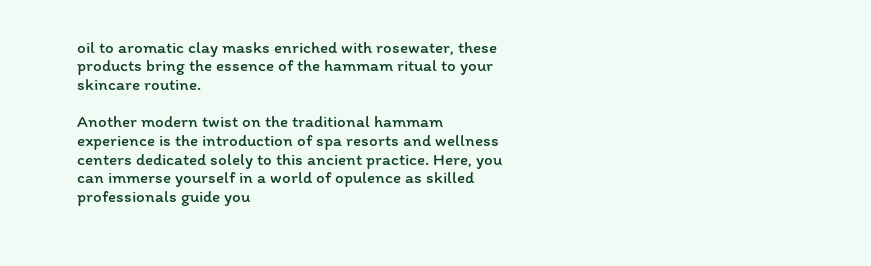oil to aromatic clay masks enriched with rosewater, these products bring the essence of the hammam ritual to your skincare routine.

Another modern twist on the traditional hammam experience is the introduction of spa resorts and wellness centers dedicated solely to this ancient practice. Here, you can immerse yourself in a world of opulence as skilled professionals guide you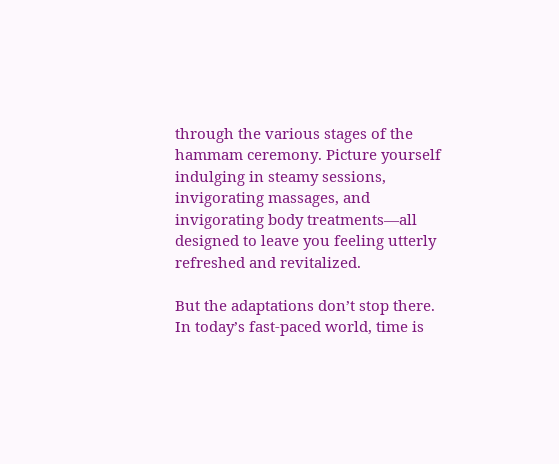through the various stages of the hammam ceremony. Picture yourself indulging in steamy sessions, invigorating massages, and invigorating body treatments—all designed to leave you feeling utterly refreshed and revitalized.

But the adaptations don’t stop there. In today’s fast-paced world, time is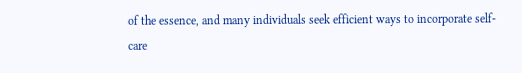of the essence, and many individuals seek efficient ways to incorporate self-care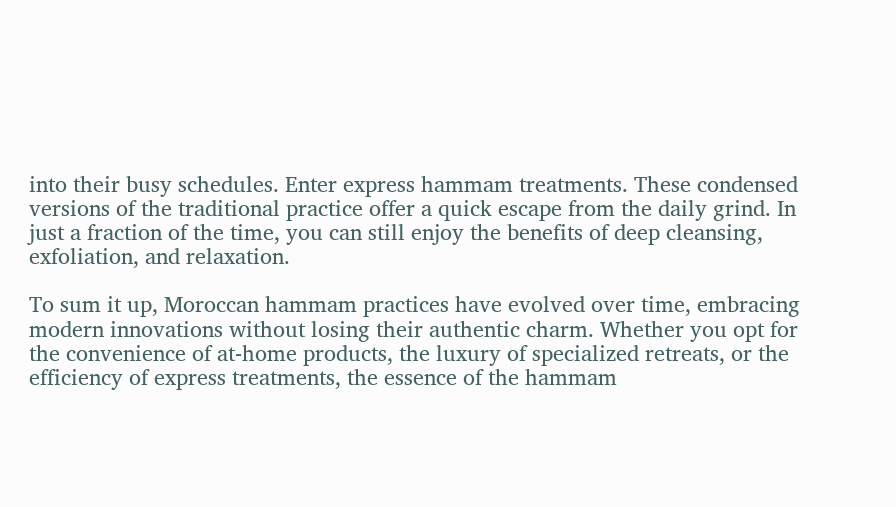into their busy schedules. Enter express hammam treatments. These condensed versions of the traditional practice offer a quick escape from the daily grind. In just a fraction of the time, you can still enjoy the benefits of deep cleansing, exfoliation, and relaxation.

To sum it up, Moroccan hammam practices have evolved over time, embracing modern innovations without losing their authentic charm. Whether you opt for the convenience of at-home products, the luxury of specialized retreats, or the efficiency of express treatments, the essence of the hammam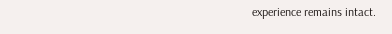experience remains intact.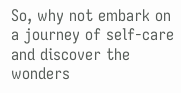So, why not embark on a journey of self-care and discover the wonders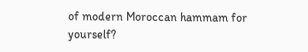of modern Moroccan hammam for yourself?